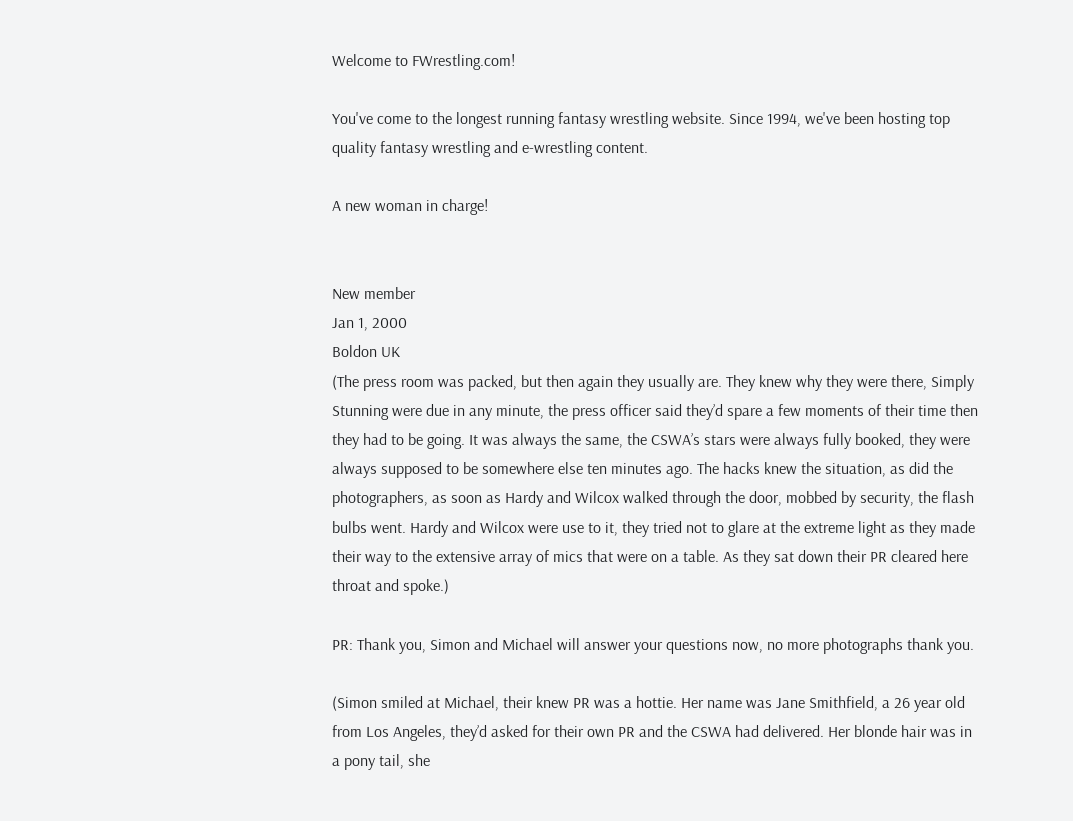Welcome to FWrestling.com!

You've come to the longest running fantasy wrestling website. Since 1994, we've been hosting top quality fantasy wrestling and e-wrestling content.

A new woman in charge!


New member
Jan 1, 2000
Boldon UK
(The press room was packed, but then again they usually are. They knew why they were there, Simply Stunning were due in any minute, the press officer said they’d spare a few moments of their time then they had to be going. It was always the same, the CSWA’s stars were always fully booked, they were always supposed to be somewhere else ten minutes ago. The hacks knew the situation, as did the photographers, as soon as Hardy and Wilcox walked through the door, mobbed by security, the flash bulbs went. Hardy and Wilcox were use to it, they tried not to glare at the extreme light as they made their way to the extensive array of mics that were on a table. As they sat down their PR cleared here throat and spoke.)

PR: Thank you, Simon and Michael will answer your questions now, no more photographs thank you.

(Simon smiled at Michael, their knew PR was a hottie. Her name was Jane Smithfield, a 26 year old from Los Angeles, they’d asked for their own PR and the CSWA had delivered. Her blonde hair was in a pony tail, she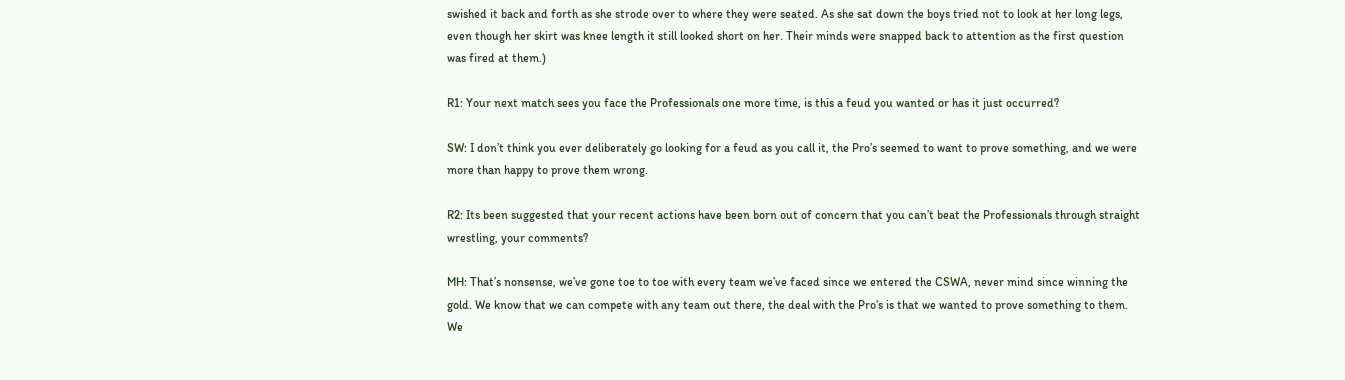swished it back and forth as she strode over to where they were seated. As she sat down the boys tried not to look at her long legs, even though her skirt was knee length it still looked short on her. Their minds were snapped back to attention as the first question was fired at them.)

R1: Your next match sees you face the Professionals one more time, is this a feud you wanted or has it just occurred?

SW: I don’t think you ever deliberately go looking for a feud as you call it, the Pro’s seemed to want to prove something, and we were more than happy to prove them wrong.

R2: Its been suggested that your recent actions have been born out of concern that you can’t beat the Professionals through straight wrestling, your comments?

MH: That’s nonsense, we’ve gone toe to toe with every team we’ve faced since we entered the CSWA, never mind since winning the gold. We know that we can compete with any team out there, the deal with the Pro’s is that we wanted to prove something to them. We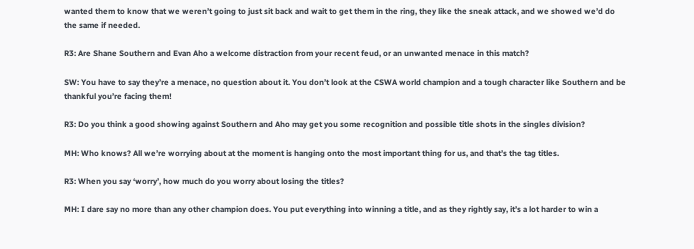wanted them to know that we weren’t going to just sit back and wait to get them in the ring, they like the sneak attack, and we showed we’d do the same if needed.

R3: Are Shane Southern and Evan Aho a welcome distraction from your recent feud, or an unwanted menace in this match?

SW: You have to say they’re a menace, no question about it. You don’t look at the CSWA world champion and a tough character like Southern and be thankful you’re facing them!

R3: Do you think a good showing against Southern and Aho may get you some recognition and possible title shots in the singles division?

MH: Who knows? All we’re worrying about at the moment is hanging onto the most important thing for us, and that’s the tag titles.

R3: When you say ‘worry’, how much do you worry about losing the titles?

MH: I dare say no more than any other champion does. You put everything into winning a title, and as they rightly say, it’s a lot harder to win a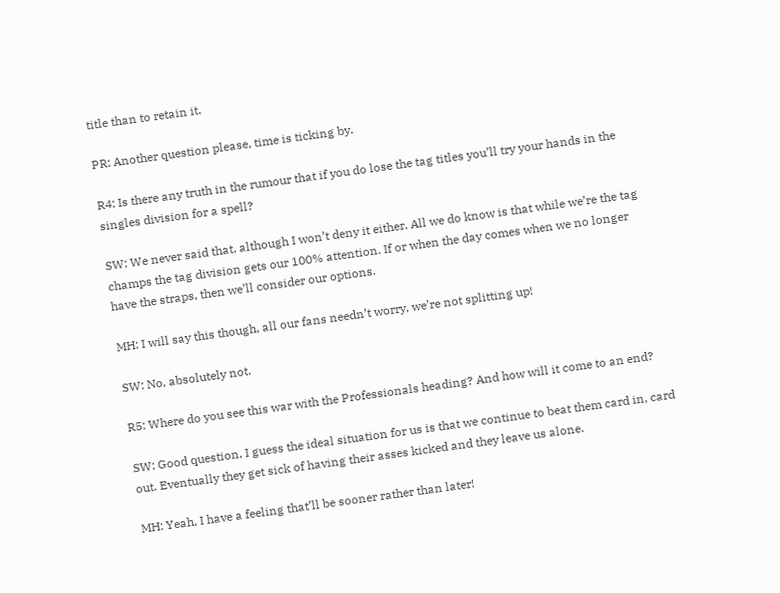title than to retain it.

PR: Another question please, time is ticking by.

R4: Is there any truth in the rumour that if you do lose the tag titles you’ll try your hands in the singles division for a spell?

SW: We never said that, although I won’t deny it either. All we do know is that while we’re the tag champs the tag division gets our 100% attention. If or when the day comes when we no longer have the straps, then we’ll consider our options.

MH: I will say this though, all our fans needn’t worry, we’re not splitting up!

SW: No, absolutely not.

R5: Where do you see this war with the Professionals heading? And how will it come to an end?

SW: Good question, I guess the ideal situation for us is that we continue to beat them card in, card out. Eventually they get sick of having their asses kicked and they leave us alone.

MH: Yeah, I have a feeling that’ll be sooner rather than later!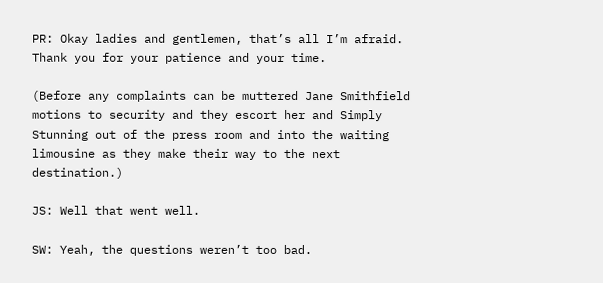PR: Okay ladies and gentlemen, that’s all I’m afraid. Thank you for your patience and your time.

(Before any complaints can be muttered Jane Smithfield motions to security and they escort her and Simply Stunning out of the press room and into the waiting limousine as they make their way to the next destination.)

JS: Well that went well.

SW: Yeah, the questions weren’t too bad.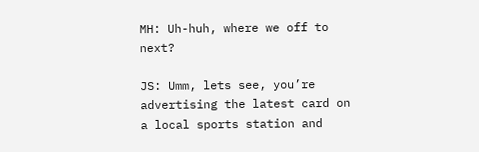MH: Uh-huh, where we off to next?

JS: Umm, lets see, you’re advertising the latest card on a local sports station and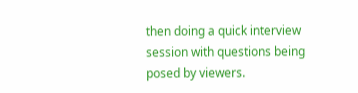then doing a quick interview session with questions being posed by viewers.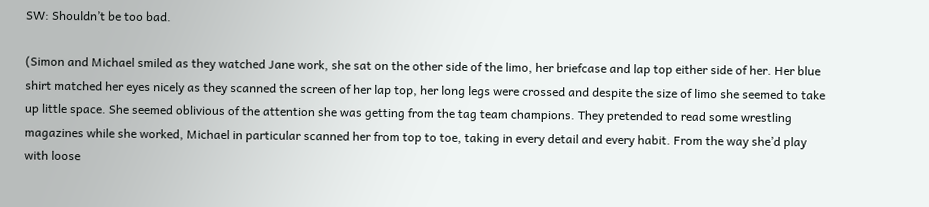SW: Shouldn’t be too bad.

(Simon and Michael smiled as they watched Jane work, she sat on the other side of the limo, her briefcase and lap top either side of her. Her blue shirt matched her eyes nicely as they scanned the screen of her lap top, her long legs were crossed and despite the size of limo she seemed to take up little space. She seemed oblivious of the attention she was getting from the tag team champions. They pretended to read some wrestling magazines while she worked, Michael in particular scanned her from top to toe, taking in every detail and every habit. From the way she’d play with loose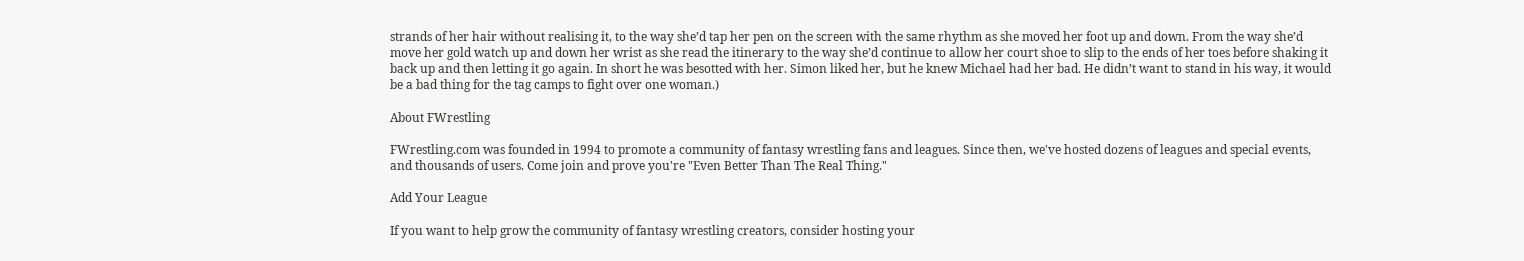strands of her hair without realising it, to the way she’d tap her pen on the screen with the same rhythm as she moved her foot up and down. From the way she’d move her gold watch up and down her wrist as she read the itinerary to the way she’d continue to allow her court shoe to slip to the ends of her toes before shaking it back up and then letting it go again. In short he was besotted with her. Simon liked her, but he knew Michael had her bad. He didn’t want to stand in his way, it would be a bad thing for the tag camps to fight over one woman.)

About FWrestling

FWrestling.com was founded in 1994 to promote a community of fantasy wrestling fans and leagues. Since then, we've hosted dozens of leagues and special events, and thousands of users. Come join and prove you're "Even Better Than The Real Thing."

Add Your League

If you want to help grow the community of fantasy wrestling creators, consider hosting your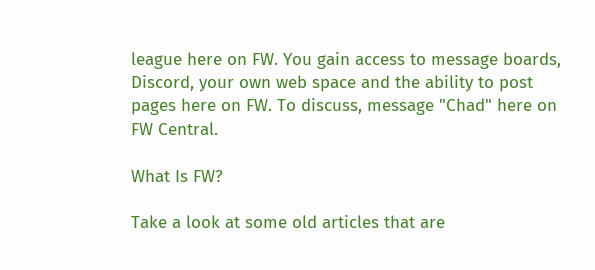league here on FW. You gain access to message boards, Discord, your own web space and the ability to post pages here on FW. To discuss, message "Chad" here on FW Central.

What Is FW?

Take a look at some old articles that are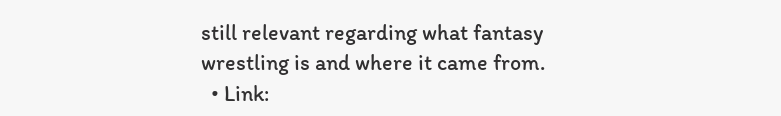still relevant regarding what fantasy wrestling is and where it came from.
  • Link: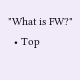"What is FW?"
  • Top